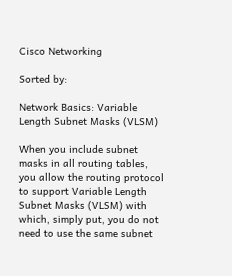Cisco Networking

Sorted by:

Network Basics: Variable Length Subnet Masks (VLSM)

When you include subnet masks in all routing tables, you allow the routing protocol to support Variable Length Subnet Masks (VLSM) with which, simply put, you do not need to use the same subnet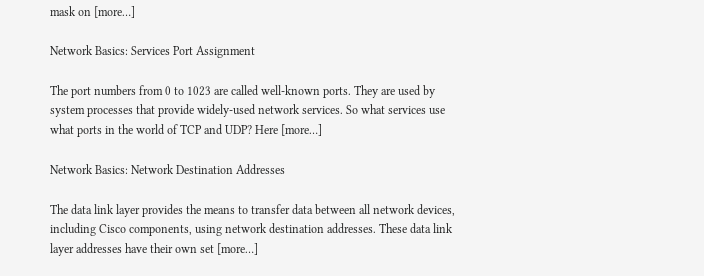mask on [more…]

Network Basics: Services Port Assignment

The port numbers from 0 to 1023 are called well-known ports. They are used by system processes that provide widely-used network services. So what services use what ports in the world of TCP and UDP? Here [more…]

Network Basics: Network Destination Addresses

The data link layer provides the means to transfer data between all network devices, including Cisco components, using network destination addresses. These data link layer addresses have their own set [more…]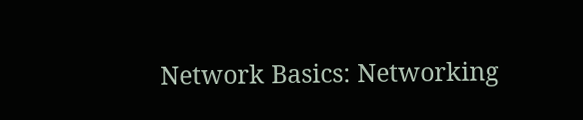Network Basics: Networking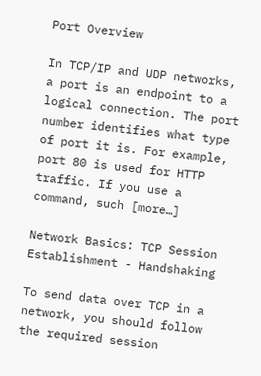Port Overview

In TCP/IP and UDP networks, a port is an endpoint to a logical connection. The port number identifies what type of port it is. For example, port 80 is used for HTTP traffic. If you use a command, such [more…]

Network Basics: TCP Session Establishment - Handshaking

To send data over TCP in a network, you should follow the required session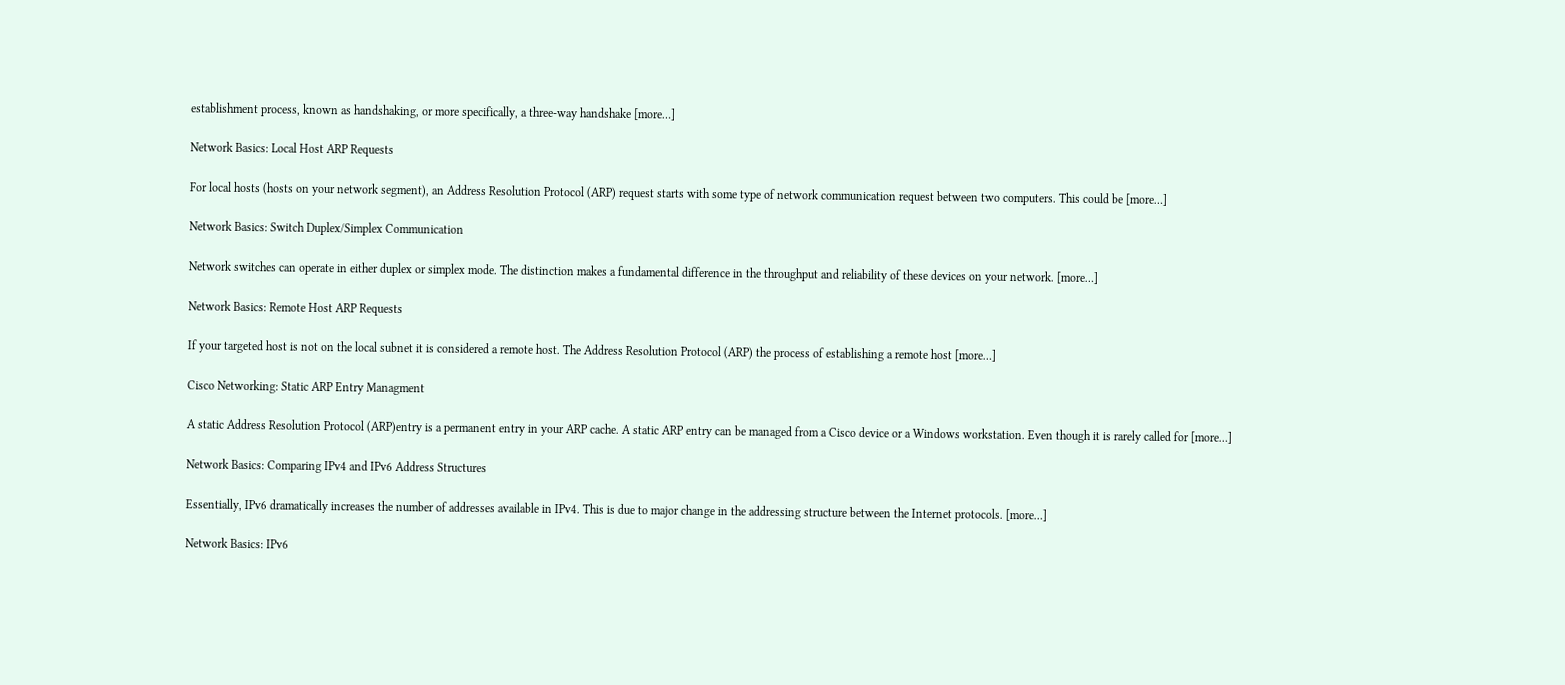establishment process, known as handshaking, or more specifically, a three-way handshake [more…]

Network Basics: Local Host ARP Requests

For local hosts (hosts on your network segment), an Address Resolution Protocol (ARP) request starts with some type of network communication request between two computers. This could be [more…]

Network Basics: Switch Duplex/Simplex Communication

Network switches can operate in either duplex or simplex mode. The distinction makes a fundamental difference in the throughput and reliability of these devices on your network. [more…]

Network Basics: Remote Host ARP Requests

If your targeted host is not on the local subnet it is considered a remote host. The Address Resolution Protocol (ARP) the process of establishing a remote host [more…]

Cisco Networking: Static ARP Entry Managment

A static Address Resolution Protocol (ARP)entry is a permanent entry in your ARP cache. A static ARP entry can be managed from a Cisco device or a Windows workstation. Even though it is rarely called for [more…]

Network Basics: Comparing IPv4 and IPv6 Address Structures

Essentially, IPv6 dramatically increases the number of addresses available in IPv4. This is due to major change in the addressing structure between the Internet protocols. [more…]

Network Basics: IPv6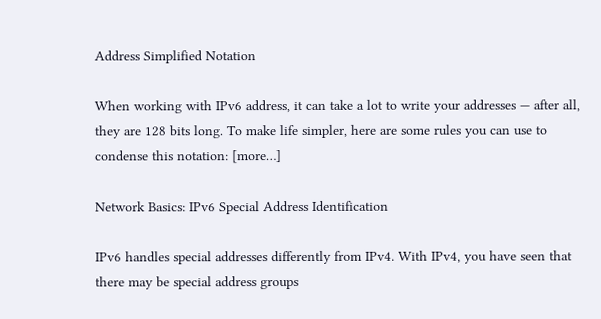Address Simplified Notation

When working with IPv6 address, it can take a lot to write your addresses — after all, they are 128 bits long. To make life simpler, here are some rules you can use to condense this notation: [more…]

Network Basics: IPv6 Special Address Identification

IPv6 handles special addresses differently from IPv4. With IPv4, you have seen that there may be special address groups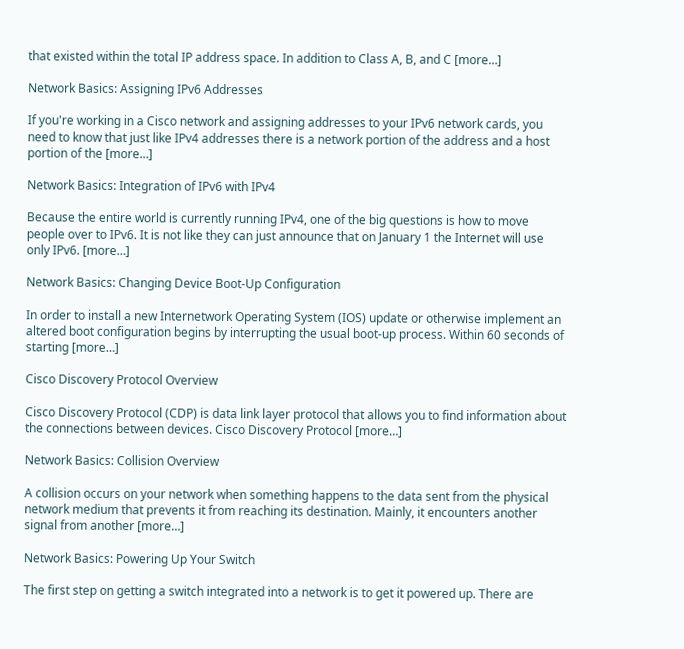that existed within the total IP address space. In addition to Class A, B, and C [more…]

Network Basics: Assigning IPv6 Addresses

If you're working in a Cisco network and assigning addresses to your IPv6 network cards, you need to know that just like IPv4 addresses there is a network portion of the address and a host portion of the [more…]

Network Basics: Integration of IPv6 with IPv4

Because the entire world is currently running IPv4, one of the big questions is how to move people over to IPv6. It is not like they can just announce that on January 1 the Internet will use only IPv6. [more…]

Network Basics: Changing Device Boot-Up Configuration

In order to install a new Internetwork Operating System (IOS) update or otherwise implement an altered boot configuration begins by interrupting the usual boot-up process. Within 60 seconds of starting [more…]

Cisco Discovery Protocol Overview

Cisco Discovery Protocol (CDP) is data link layer protocol that allows you to find information about the connections between devices. Cisco Discovery Protocol [more…]

Network Basics: Collision Overview

A collision occurs on your network when something happens to the data sent from the physical network medium that prevents it from reaching its destination. Mainly, it encounters another signal from another [more…]

Network Basics: Powering Up Your Switch

The first step on getting a switch integrated into a network is to get it powered up. There are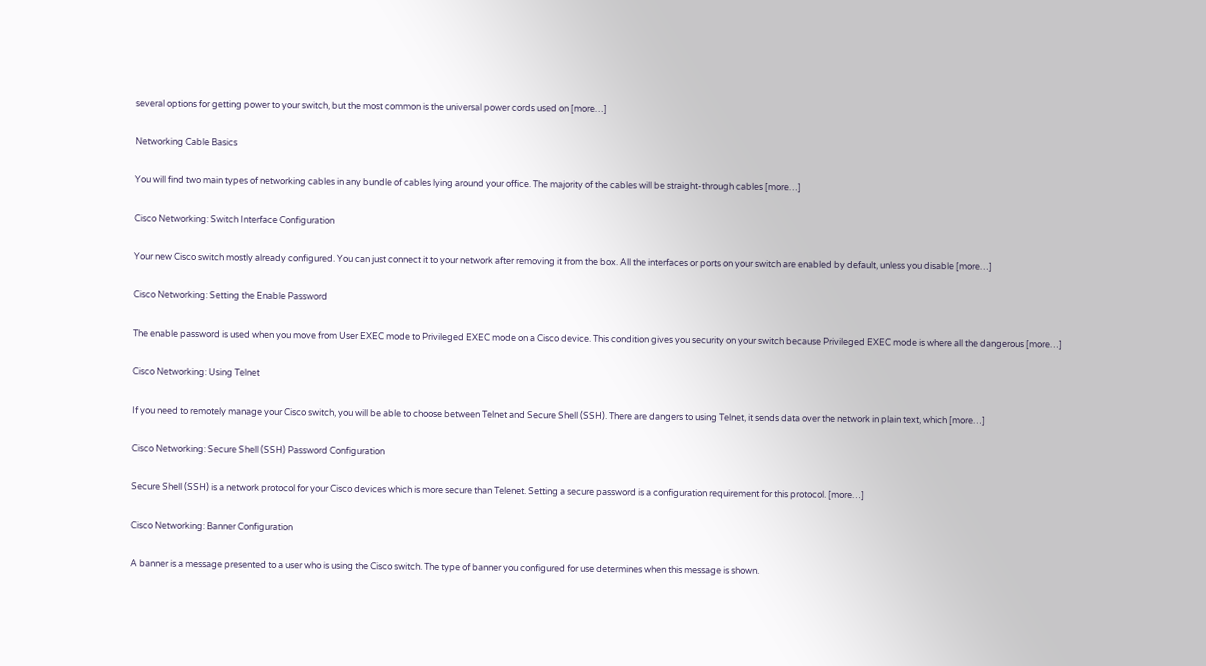several options for getting power to your switch, but the most common is the universal power cords used on [more…]

Networking Cable Basics

You will find two main types of networking cables in any bundle of cables lying around your office. The majority of the cables will be straight-through cables [more…]

Cisco Networking: Switch Interface Configuration

Your new Cisco switch mostly already configured. You can just connect it to your network after removing it from the box. All the interfaces or ports on your switch are enabled by default, unless you disable [more…]

Cisco Networking: Setting the Enable Password

The enable password is used when you move from User EXEC mode to Privileged EXEC mode on a Cisco device. This condition gives you security on your switch because Privileged EXEC mode is where all the dangerous [more…]

Cisco Networking: Using Telnet

If you need to remotely manage your Cisco switch, you will be able to choose between Telnet and Secure Shell (SSH). There are dangers to using Telnet, it sends data over the network in plain text, which [more…]

Cisco Networking: Secure Shell (SSH) Password Configuration

Secure Shell (SSH) is a network protocol for your Cisco devices which is more secure than Telenet. Setting a secure password is a configuration requirement for this protocol. [more…]

Cisco Networking: Banner Configuration

A banner is a message presented to a user who is using the Cisco switch. The type of banner you configured for use determines when this message is shown.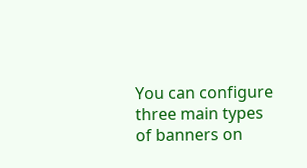You can configure three main types of banners on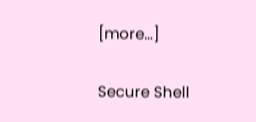[more…]

Secure Shell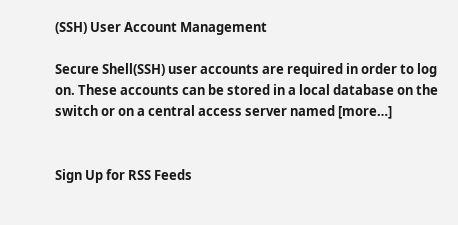(SSH) User Account Management

Secure Shell(SSH) user accounts are required in order to log on. These accounts can be stored in a local database on the switch or on a central access server named [more…]


Sign Up for RSS Feeds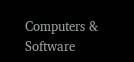Computers & Software